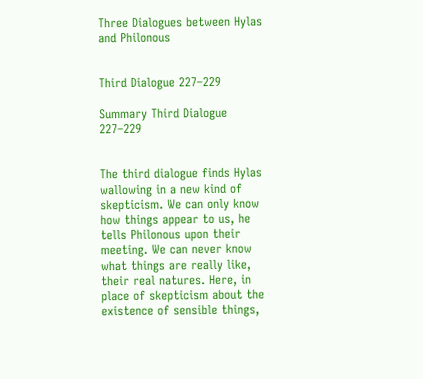Three Dialogues between Hylas and Philonous


Third Dialogue 227–229

Summary Third Dialogue 227–229


The third dialogue finds Hylas wallowing in a new kind of skepticism. We can only know how things appear to us, he tells Philonous upon their meeting. We can never know what things are really like, their real natures. Here, in place of skepticism about the existence of sensible things,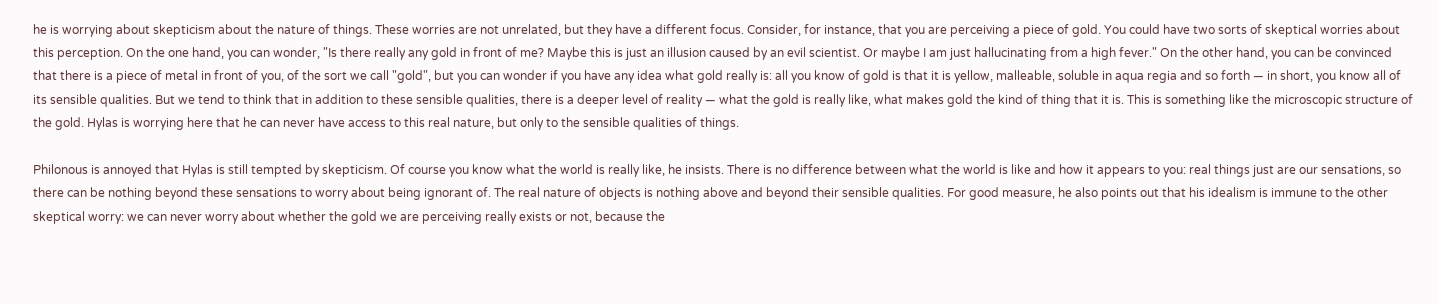he is worrying about skepticism about the nature of things. These worries are not unrelated, but they have a different focus. Consider, for instance, that you are perceiving a piece of gold. You could have two sorts of skeptical worries about this perception. On the one hand, you can wonder, "Is there really any gold in front of me? Maybe this is just an illusion caused by an evil scientist. Or maybe I am just hallucinating from a high fever." On the other hand, you can be convinced that there is a piece of metal in front of you, of the sort we call "gold", but you can wonder if you have any idea what gold really is: all you know of gold is that it is yellow, malleable, soluble in aqua regia and so forth — in short, you know all of its sensible qualities. But we tend to think that in addition to these sensible qualities, there is a deeper level of reality — what the gold is really like, what makes gold the kind of thing that it is. This is something like the microscopic structure of the gold. Hylas is worrying here that he can never have access to this real nature, but only to the sensible qualities of things.

Philonous is annoyed that Hylas is still tempted by skepticism. Of course you know what the world is really like, he insists. There is no difference between what the world is like and how it appears to you: real things just are our sensations, so there can be nothing beyond these sensations to worry about being ignorant of. The real nature of objects is nothing above and beyond their sensible qualities. For good measure, he also points out that his idealism is immune to the other skeptical worry: we can never worry about whether the gold we are perceiving really exists or not, because the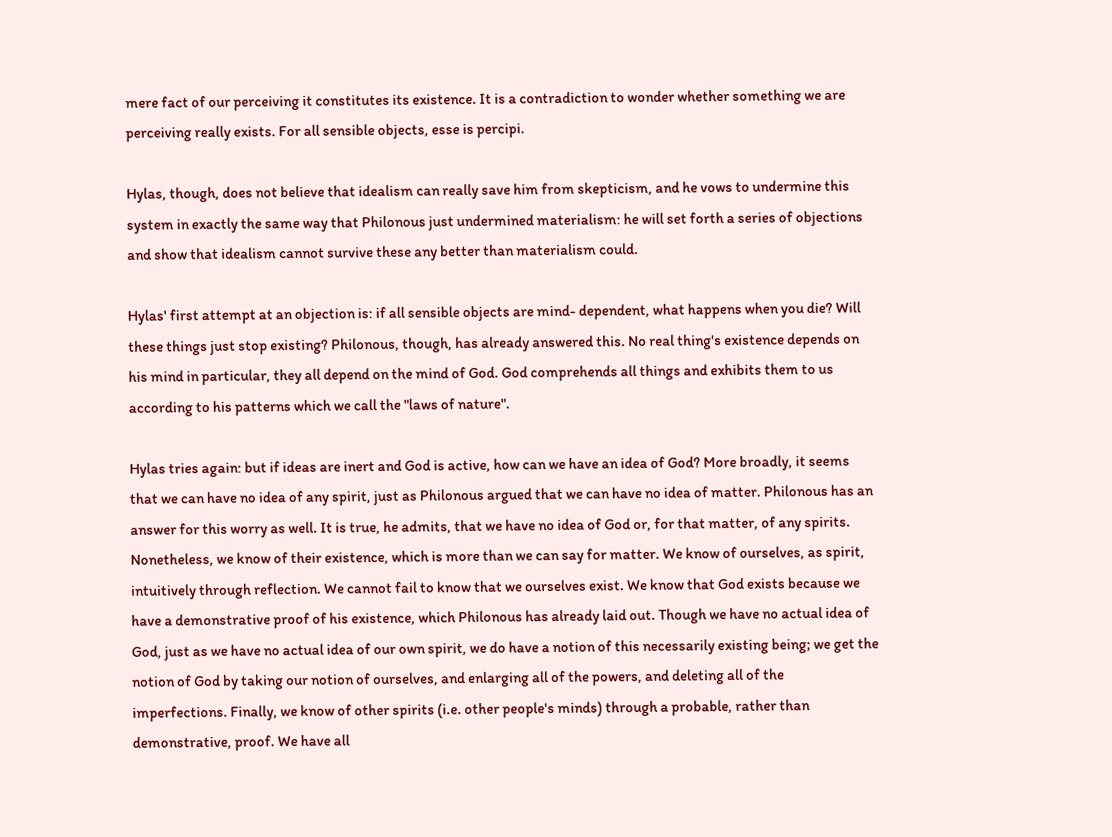mere fact of our perceiving it constitutes its existence. It is a contradiction to wonder whether something we are perceiving really exists. For all sensible objects, esse is percipi.

Hylas, though, does not believe that idealism can really save him from skepticism, and he vows to undermine this system in exactly the same way that Philonous just undermined materialism: he will set forth a series of objections and show that idealism cannot survive these any better than materialism could.

Hylas' first attempt at an objection is: if all sensible objects are mind- dependent, what happens when you die? Will these things just stop existing? Philonous, though, has already answered this. No real thing's existence depends on his mind in particular, they all depend on the mind of God. God comprehends all things and exhibits them to us according to his patterns which we call the "laws of nature".

Hylas tries again: but if ideas are inert and God is active, how can we have an idea of God? More broadly, it seems that we can have no idea of any spirit, just as Philonous argued that we can have no idea of matter. Philonous has an answer for this worry as well. It is true, he admits, that we have no idea of God or, for that matter, of any spirits. Nonetheless, we know of their existence, which is more than we can say for matter. We know of ourselves, as spirit, intuitively through reflection. We cannot fail to know that we ourselves exist. We know that God exists because we have a demonstrative proof of his existence, which Philonous has already laid out. Though we have no actual idea of God, just as we have no actual idea of our own spirit, we do have a notion of this necessarily existing being; we get the notion of God by taking our notion of ourselves, and enlarging all of the powers, and deleting all of the imperfections. Finally, we know of other spirits (i.e. other people's minds) through a probable, rather than demonstrative, proof. We have all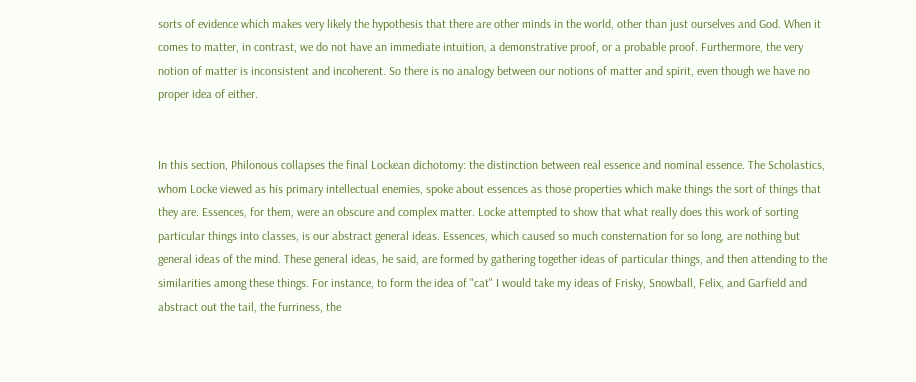sorts of evidence which makes very likely the hypothesis that there are other minds in the world, other than just ourselves and God. When it comes to matter, in contrast, we do not have an immediate intuition, a demonstrative proof, or a probable proof. Furthermore, the very notion of matter is inconsistent and incoherent. So there is no analogy between our notions of matter and spirit, even though we have no proper idea of either.


In this section, Philonous collapses the final Lockean dichotomy: the distinction between real essence and nominal essence. The Scholastics, whom Locke viewed as his primary intellectual enemies, spoke about essences as those properties which make things the sort of things that they are. Essences, for them, were an obscure and complex matter. Locke attempted to show that what really does this work of sorting particular things into classes, is our abstract general ideas. Essences, which caused so much consternation for so long, are nothing but general ideas of the mind. These general ideas, he said, are formed by gathering together ideas of particular things, and then attending to the similarities among these things. For instance, to form the idea of "cat" I would take my ideas of Frisky, Snowball, Felix, and Garfield and abstract out the tail, the furriness, the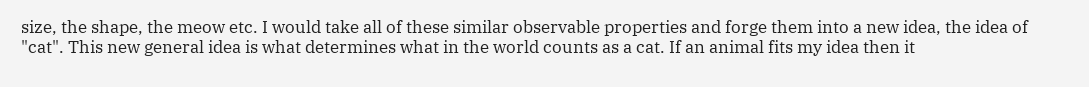size, the shape, the meow etc. I would take all of these similar observable properties and forge them into a new idea, the idea of "cat". This new general idea is what determines what in the world counts as a cat. If an animal fits my idea then it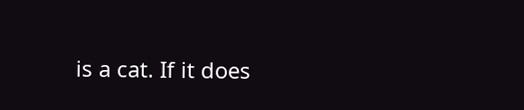is a cat. If it does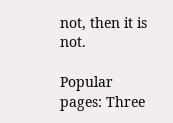not, then it is not.

Popular pages: Three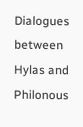Dialogues between Hylas and Philonous